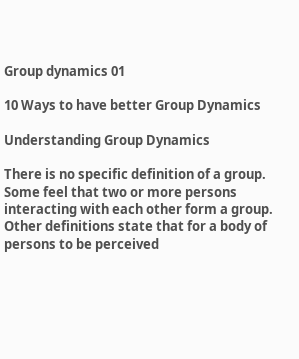Group dynamics 01

10 Ways to have better Group Dynamics

Understanding Group Dynamics

There is no specific definition of a group. Some feel that two or more persons interacting with each other form a group. Other definitions state that for a body of persons to be perceived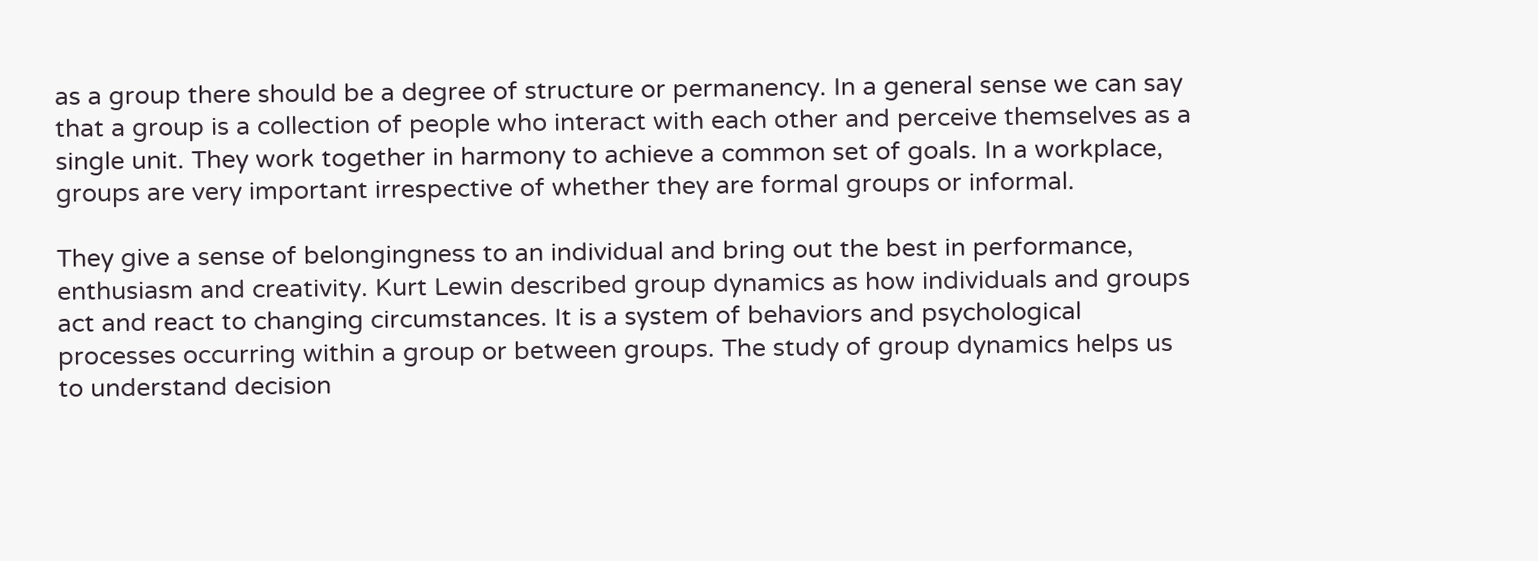as a group there should be a degree of structure or permanency. In a general sense we can say that a group is a collection of people who interact with each other and perceive themselves as a single unit. They work together in harmony to achieve a common set of goals. In a workplace, groups are very important irrespective of whether they are formal groups or informal.

They give a sense of belongingness to an individual and bring out the best in performance, enthusiasm and creativity. Kurt Lewin described group dynamics as how individuals and groups act and react to changing circumstances. It is a system of behaviors and psychological processes occurring within a group or between groups. The study of group dynamics helps us to understand decision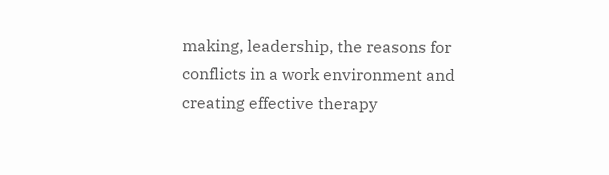making, leadership, the reasons for conflicts in a work environment and creating effective therapy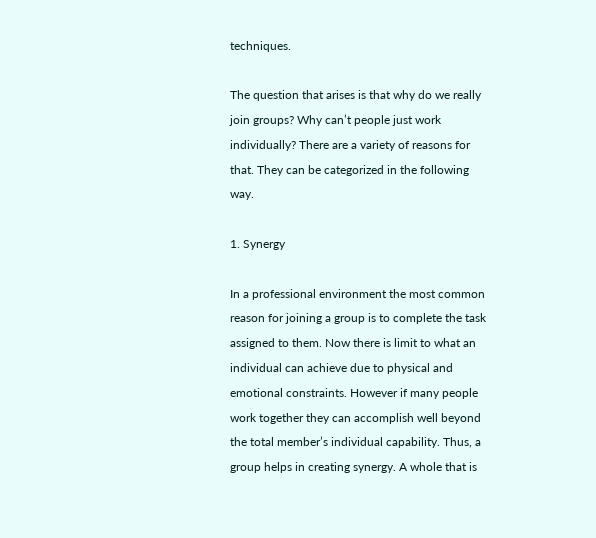techniques.

The question that arises is that why do we really join groups? Why can’t people just work individually? There are a variety of reasons for that. They can be categorized in the following way.

1. Synergy

In a professional environment the most common reason for joining a group is to complete the task assigned to them. Now there is limit to what an individual can achieve due to physical and emotional constraints. However if many people work together they can accomplish well beyond the total member’s individual capability. Thus, a group helps in creating synergy. A whole that is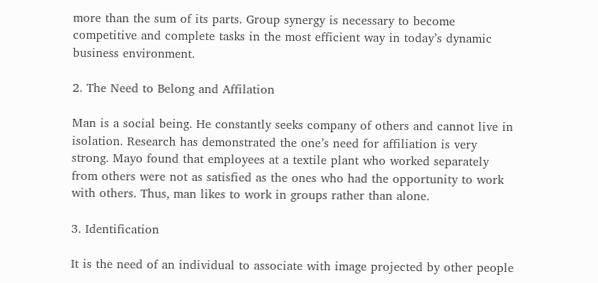more than the sum of its parts. Group synergy is necessary to become competitive and complete tasks in the most efficient way in today’s dynamic business environment.

2. The Need to Belong and Affilation

Man is a social being. He constantly seeks company of others and cannot live in isolation. Research has demonstrated the one’s need for affiliation is very strong. Mayo found that employees at a textile plant who worked separately from others were not as satisfied as the ones who had the opportunity to work with others. Thus, man likes to work in groups rather than alone.

3. Identification

It is the need of an individual to associate with image projected by other people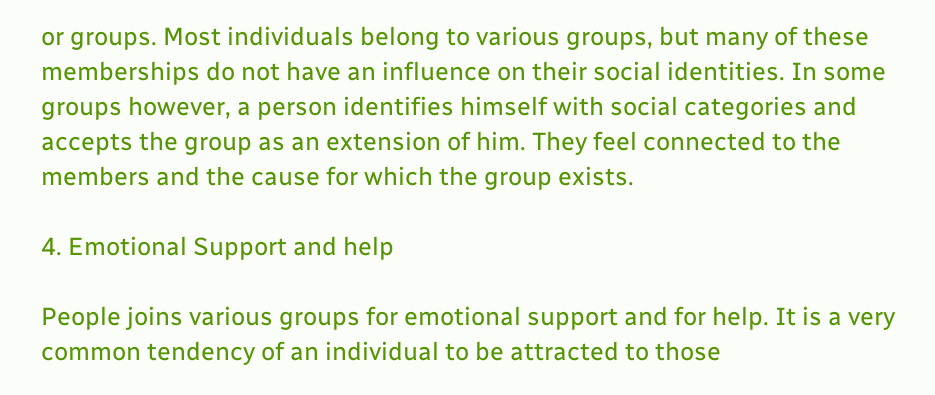or groups. Most individuals belong to various groups, but many of these memberships do not have an influence on their social identities. In some groups however, a person identifies himself with social categories and accepts the group as an extension of him. They feel connected to the members and the cause for which the group exists.

4. Emotional Support and help

People joins various groups for emotional support and for help. It is a very common tendency of an individual to be attracted to those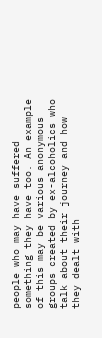people who may have suffered something they have too. An example of this may be various anonymous groups created by ex-alcoholics who talk about their journey and how they dealt with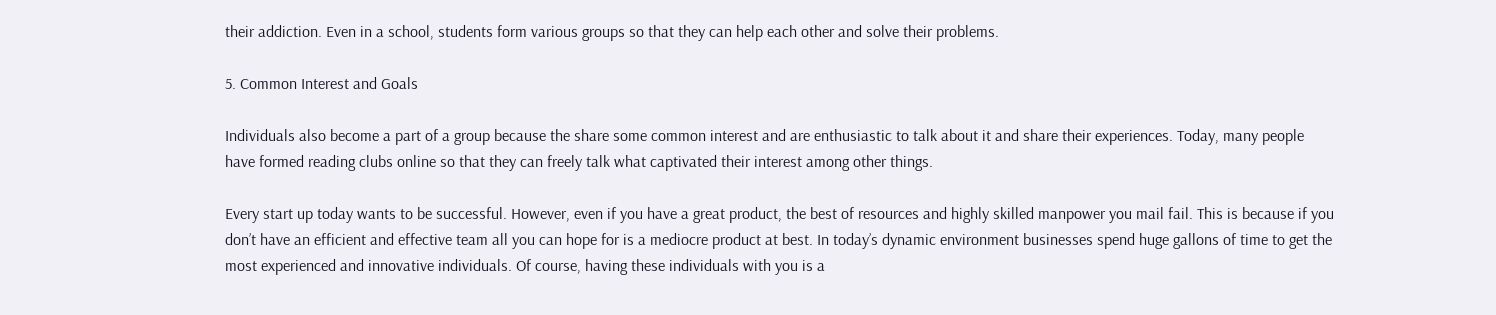their addiction. Even in a school, students form various groups so that they can help each other and solve their problems.

5. Common Interest and Goals

Individuals also become a part of a group because the share some common interest and are enthusiastic to talk about it and share their experiences. Today, many people have formed reading clubs online so that they can freely talk what captivated their interest among other things.

Every start up today wants to be successful. However, even if you have a great product, the best of resources and highly skilled manpower you mail fail. This is because if you don’t have an efficient and effective team all you can hope for is a mediocre product at best. In today’s dynamic environment businesses spend huge gallons of time to get the most experienced and innovative individuals. Of course, having these individuals with you is a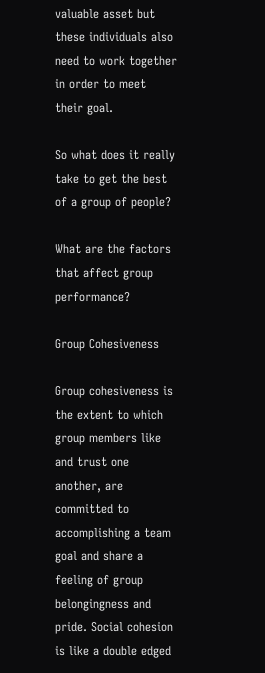valuable asset but these individuals also need to work together in order to meet their goal.

So what does it really take to get the best of a group of people?

What are the factors that affect group performance?

Group Cohesiveness

Group cohesiveness is the extent to which group members like and trust one another, are committed to accomplishing a team goal and share a feeling of group belongingness and pride. Social cohesion is like a double edged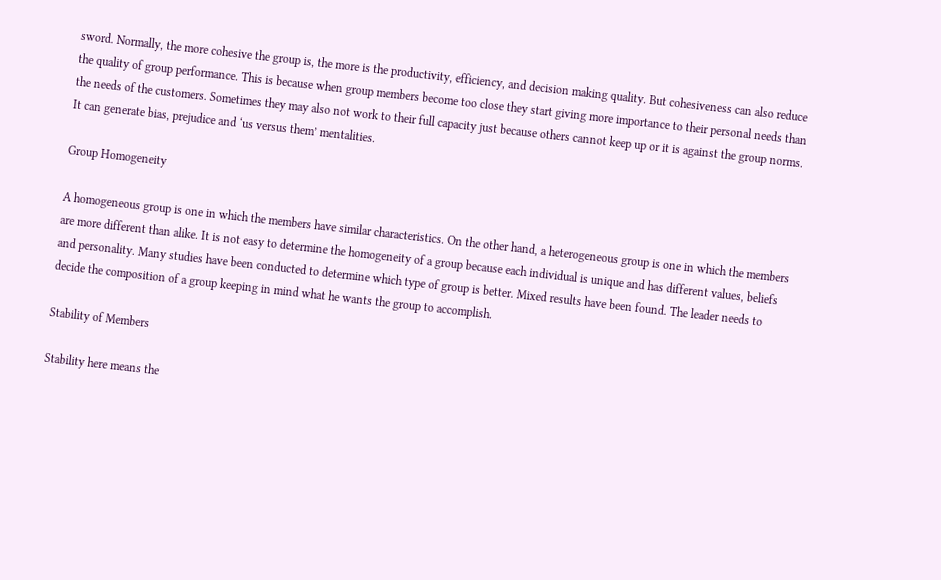sword. Normally, the more cohesive the group is, the more is the productivity, efficiency, and decision making quality. But cohesiveness can also reduce the quality of group performance. This is because when group members become too close they start giving more importance to their personal needs than the needs of the customers. Sometimes they may also not work to their full capacity just because others cannot keep up or it is against the group norms. It can generate bias, prejudice and ‘us versus them’ mentalities.

Group Homogeneity

A homogeneous group is one in which the members have similar characteristics. On the other hand, a heterogeneous group is one in which the members are more different than alike. It is not easy to determine the homogeneity of a group because each individual is unique and has different values, beliefs and personality. Many studies have been conducted to determine which type of group is better. Mixed results have been found. The leader needs to decide the composition of a group keeping in mind what he wants the group to accomplish.

Stability of Members

Stability here means the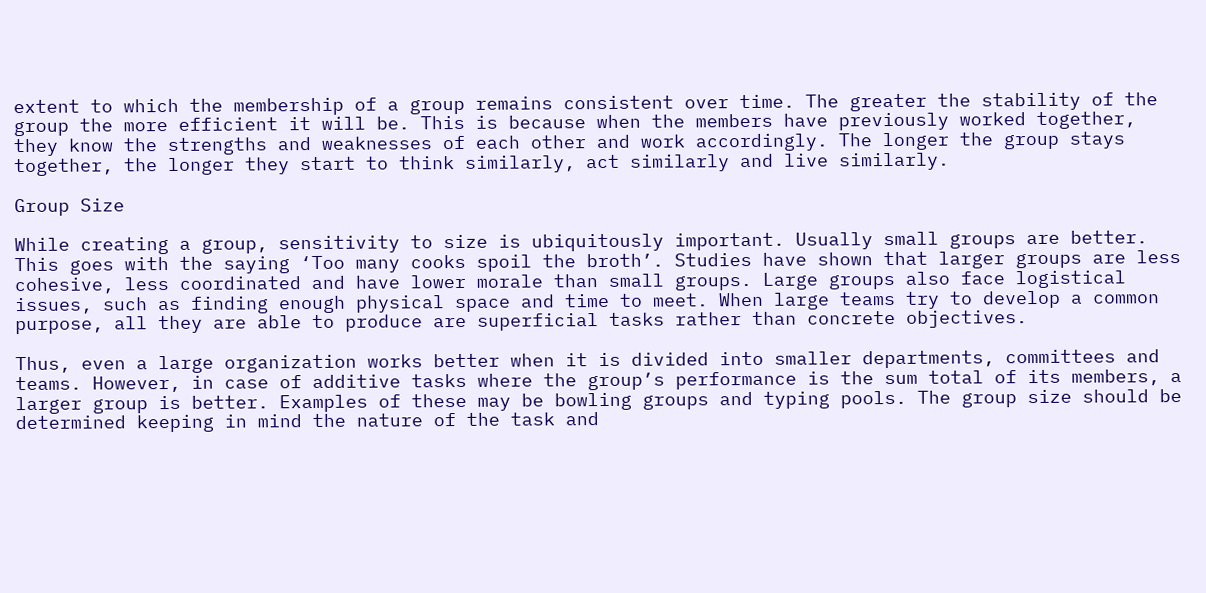extent to which the membership of a group remains consistent over time. The greater the stability of the group the more efficient it will be. This is because when the members have previously worked together, they know the strengths and weaknesses of each other and work accordingly. The longer the group stays together, the longer they start to think similarly, act similarly and live similarly.

Group Size

While creating a group, sensitivity to size is ubiquitously important. Usually small groups are better. This goes with the saying ‘Too many cooks spoil the broth’. Studies have shown that larger groups are less cohesive, less coordinated and have lower morale than small groups. Large groups also face logistical issues, such as finding enough physical space and time to meet. When large teams try to develop a common purpose, all they are able to produce are superficial tasks rather than concrete objectives.

Thus, even a large organization works better when it is divided into smaller departments, committees and teams. However, in case of additive tasks where the group’s performance is the sum total of its members, a larger group is better. Examples of these may be bowling groups and typing pools. The group size should be determined keeping in mind the nature of the task and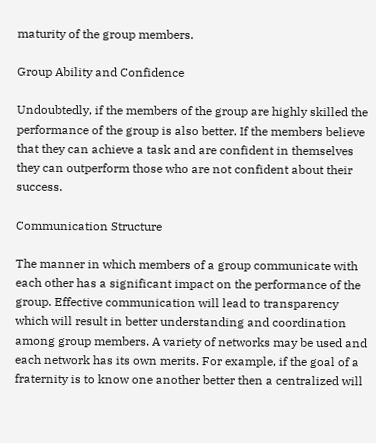maturity of the group members.

Group Ability and Confidence

Undoubtedly, if the members of the group are highly skilled the performance of the group is also better. If the members believe that they can achieve a task and are confident in themselves they can outperform those who are not confident about their success.

Communication Structure

The manner in which members of a group communicate with each other has a significant impact on the performance of the group. Effective communication will lead to transparency which will result in better understanding and coordination among group members. A variety of networks may be used and each network has its own merits. For example, if the goal of a fraternity is to know one another better then a centralized will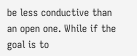be less conductive than an open one. While if the goal is to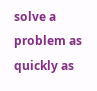solve a problem as quickly as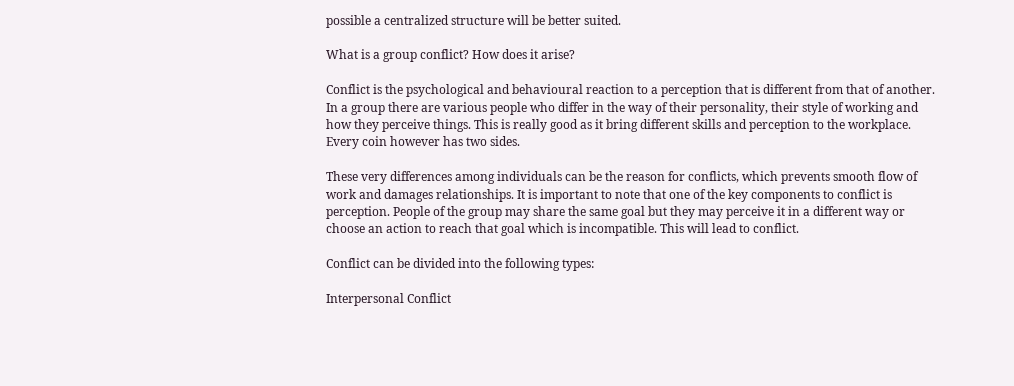possible a centralized structure will be better suited.

What is a group conflict? How does it arise?

Conflict is the psychological and behavioural reaction to a perception that is different from that of another. In a group there are various people who differ in the way of their personality, their style of working and how they perceive things. This is really good as it bring different skills and perception to the workplace. Every coin however has two sides.

These very differences among individuals can be the reason for conflicts, which prevents smooth flow of work and damages relationships. It is important to note that one of the key components to conflict is perception. People of the group may share the same goal but they may perceive it in a different way or choose an action to reach that goal which is incompatible. This will lead to conflict.

Conflict can be divided into the following types:

Interpersonal Conflict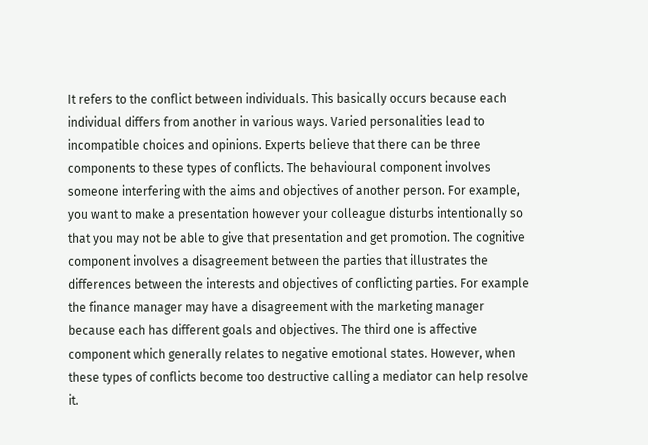It refers to the conflict between individuals. This basically occurs because each individual differs from another in various ways. Varied personalities lead to incompatible choices and opinions. Experts believe that there can be three components to these types of conflicts. The behavioural component involves someone interfering with the aims and objectives of another person. For example, you want to make a presentation however your colleague disturbs intentionally so that you may not be able to give that presentation and get promotion. The cognitive component involves a disagreement between the parties that illustrates the differences between the interests and objectives of conflicting parties. For example the finance manager may have a disagreement with the marketing manager because each has different goals and objectives. The third one is affective component which generally relates to negative emotional states. However, when these types of conflicts become too destructive calling a mediator can help resolve it.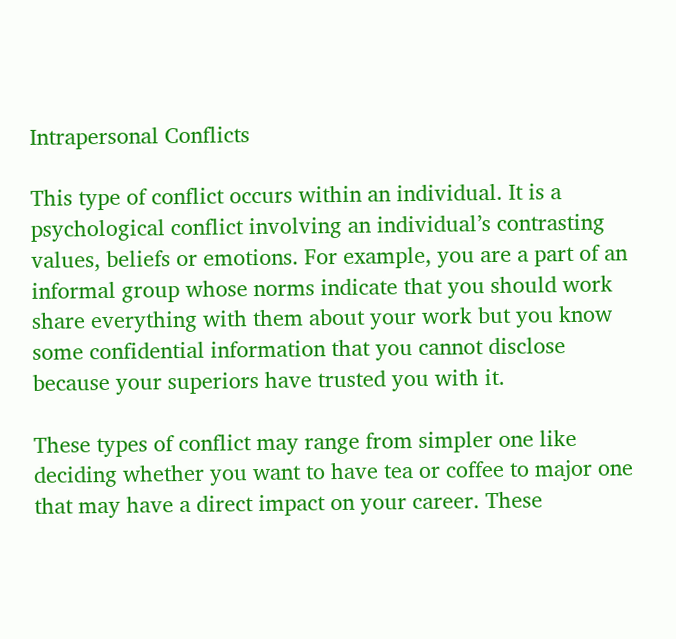Intrapersonal Conflicts

This type of conflict occurs within an individual. It is a psychological conflict involving an individual’s contrasting values, beliefs or emotions. For example, you are a part of an informal group whose norms indicate that you should work share everything with them about your work but you know some confidential information that you cannot disclose because your superiors have trusted you with it.

These types of conflict may range from simpler one like deciding whether you want to have tea or coffee to major one that may have a direct impact on your career. These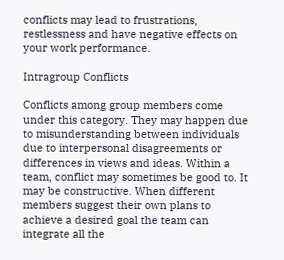conflicts may lead to frustrations, restlessness and have negative effects on your work performance.

Intragroup Conflicts

Conflicts among group members come under this category. They may happen due to misunderstanding between individuals due to interpersonal disagreements or differences in views and ideas. Within a team, conflict may sometimes be good to. It may be constructive. When different members suggest their own plans to achieve a desired goal the team can integrate all the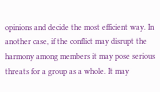opinions and decide the most efficient way. In another case, if the conflict may disrupt the harmony among members it may pose serious threats for a group as a whole. It may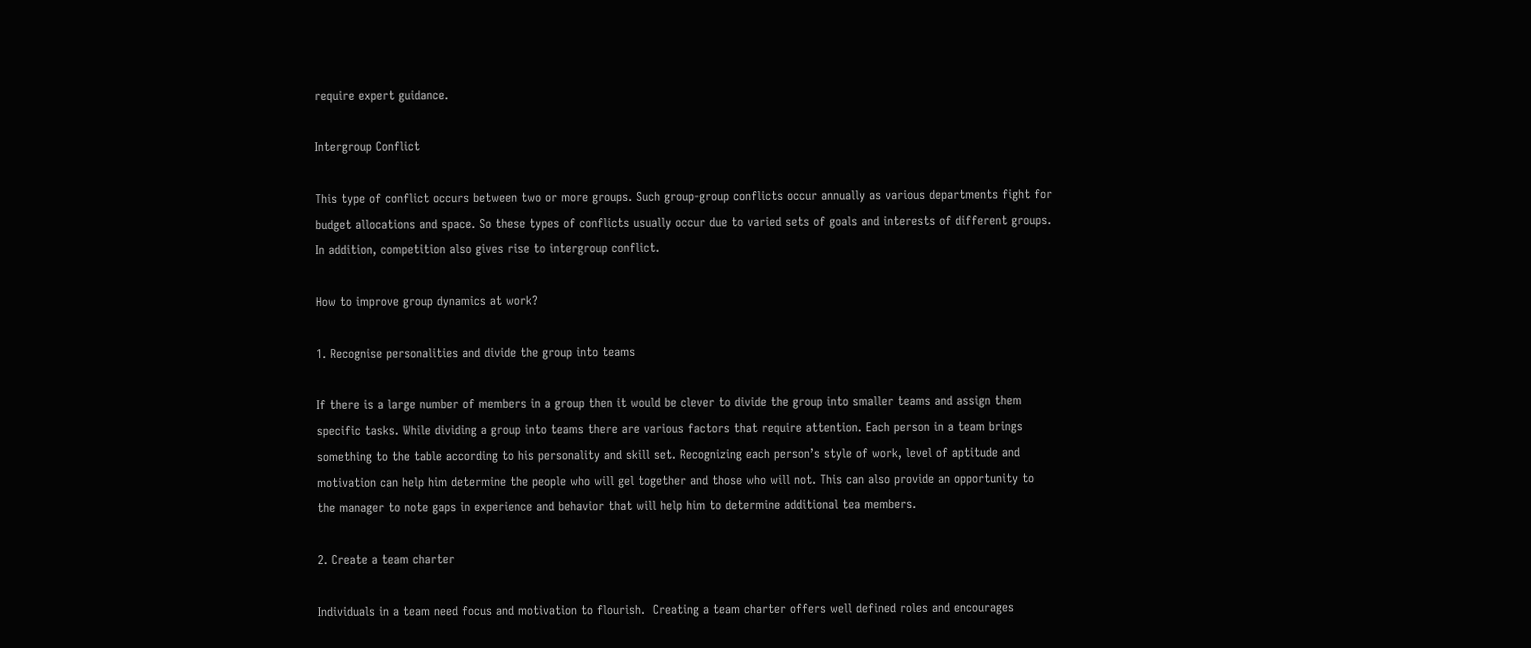require expert guidance.

Intergroup Conflict

This type of conflict occurs between two or more groups. Such group-group conflicts occur annually as various departments fight for budget allocations and space. So these types of conflicts usually occur due to varied sets of goals and interests of different groups. In addition, competition also gives rise to intergroup conflict.

How to improve group dynamics at work?

1. Recognise personalities and divide the group into teams

If there is a large number of members in a group then it would be clever to divide the group into smaller teams and assign them specific tasks. While dividing a group into teams there are various factors that require attention. Each person in a team brings something to the table according to his personality and skill set. Recognizing each person’s style of work, level of aptitude and motivation can help him determine the people who will gel together and those who will not. This can also provide an opportunity to the manager to note gaps in experience and behavior that will help him to determine additional tea members.

2. Create a team charter

Individuals in a team need focus and motivation to flourish.  Creating a team charter offers well defined roles and encourages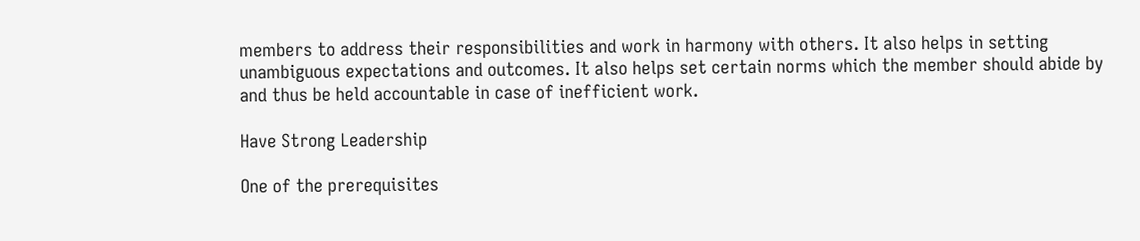members to address their responsibilities and work in harmony with others. It also helps in setting unambiguous expectations and outcomes. It also helps set certain norms which the member should abide by and thus be held accountable in case of inefficient work.

Have Strong Leadership

One of the prerequisites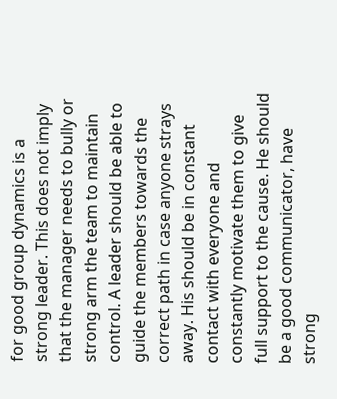for good group dynamics is a strong leader. This does not imply that the manager needs to bully or strong arm the team to maintain control. A leader should be able to guide the members towards the correct path in case anyone strays away. His should be in constant contact with everyone and constantly motivate them to give full support to the cause. He should be a good communicator, have strong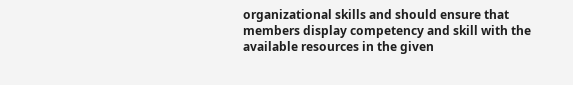organizational skills and should ensure that members display competency and skill with the available resources in the given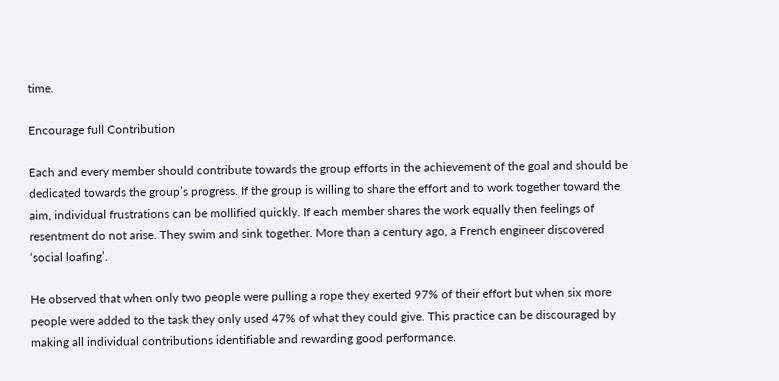time.

Encourage full Contribution

Each and every member should contribute towards the group efforts in the achievement of the goal and should be dedicated towards the group’s progress. If the group is willing to share the effort and to work together toward the aim, individual frustrations can be mollified quickly. If each member shares the work equally then feelings of resentment do not arise. They swim and sink together. More than a century ago, a French engineer discovered ‘social loafing’.

He observed that when only two people were pulling a rope they exerted 97% of their effort but when six more people were added to the task they only used 47% of what they could give. This practice can be discouraged by making all individual contributions identifiable and rewarding good performance.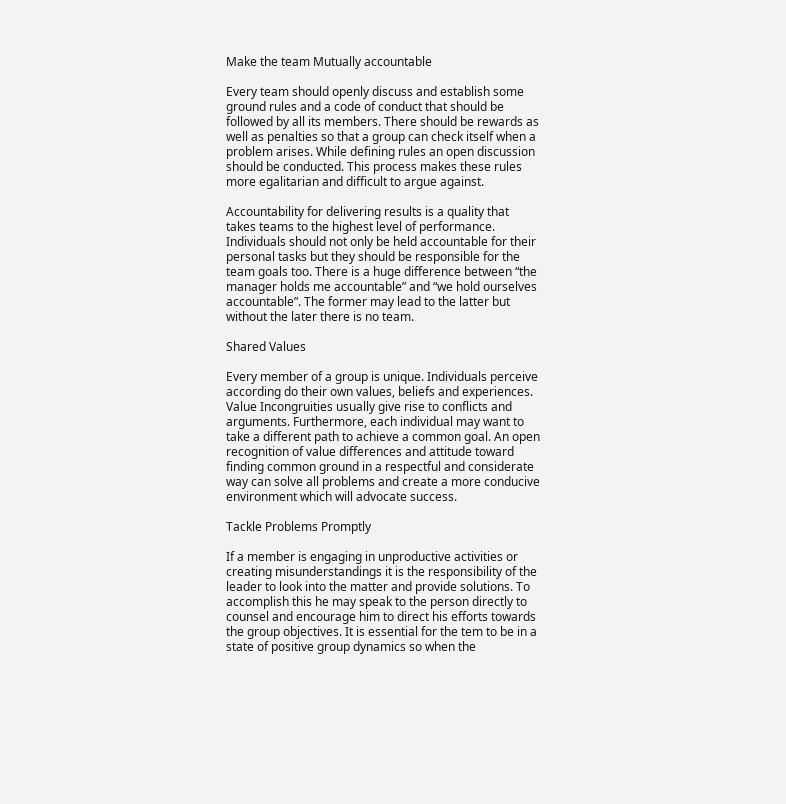Make the team Mutually accountable

Every team should openly discuss and establish some ground rules and a code of conduct that should be followed by all its members. There should be rewards as well as penalties so that a group can check itself when a problem arises. While defining rules an open discussion should be conducted. This process makes these rules more egalitarian and difficult to argue against.

Accountability for delivering results is a quality that takes teams to the highest level of performance. Individuals should not only be held accountable for their personal tasks but they should be responsible for the team goals too. There is a huge difference between “the manager holds me accountable” and “we hold ourselves accountable”. The former may lead to the latter but without the later there is no team.

Shared Values

Every member of a group is unique. Individuals perceive according do their own values, beliefs and experiences. Value Incongruities usually give rise to conflicts and arguments. Furthermore, each individual may want to take a different path to achieve a common goal. An open recognition of value differences and attitude toward finding common ground in a respectful and considerate way can solve all problems and create a more conducive environment which will advocate success.

Tackle Problems Promptly

If a member is engaging in unproductive activities or creating misunderstandings it is the responsibility of the leader to look into the matter and provide solutions. To accomplish this he may speak to the person directly to counsel and encourage him to direct his efforts towards the group objectives. It is essential for the tem to be in a state of positive group dynamics so when the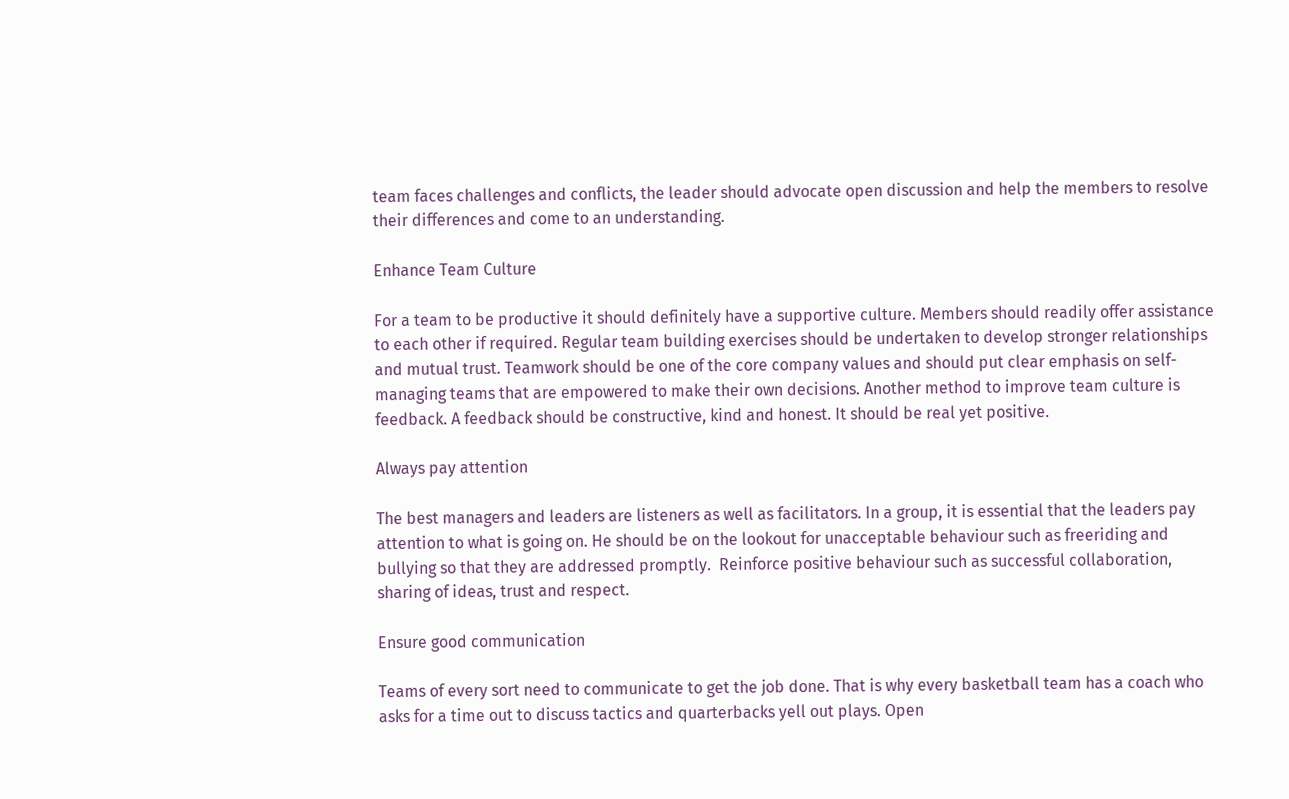team faces challenges and conflicts, the leader should advocate open discussion and help the members to resolve their differences and come to an understanding.

Enhance Team Culture

For a team to be productive it should definitely have a supportive culture. Members should readily offer assistance to each other if required. Regular team building exercises should be undertaken to develop stronger relationships and mutual trust. Teamwork should be one of the core company values and should put clear emphasis on self-managing teams that are empowered to make their own decisions. Another method to improve team culture is feedback. A feedback should be constructive, kind and honest. It should be real yet positive.

Always pay attention

The best managers and leaders are listeners as well as facilitators. In a group, it is essential that the leaders pay attention to what is going on. He should be on the lookout for unacceptable behaviour such as freeriding and bullying so that they are addressed promptly.  Reinforce positive behaviour such as successful collaboration, sharing of ideas, trust and respect.

Ensure good communication

Teams of every sort need to communicate to get the job done. That is why every basketball team has a coach who asks for a time out to discuss tactics and quarterbacks yell out plays. Open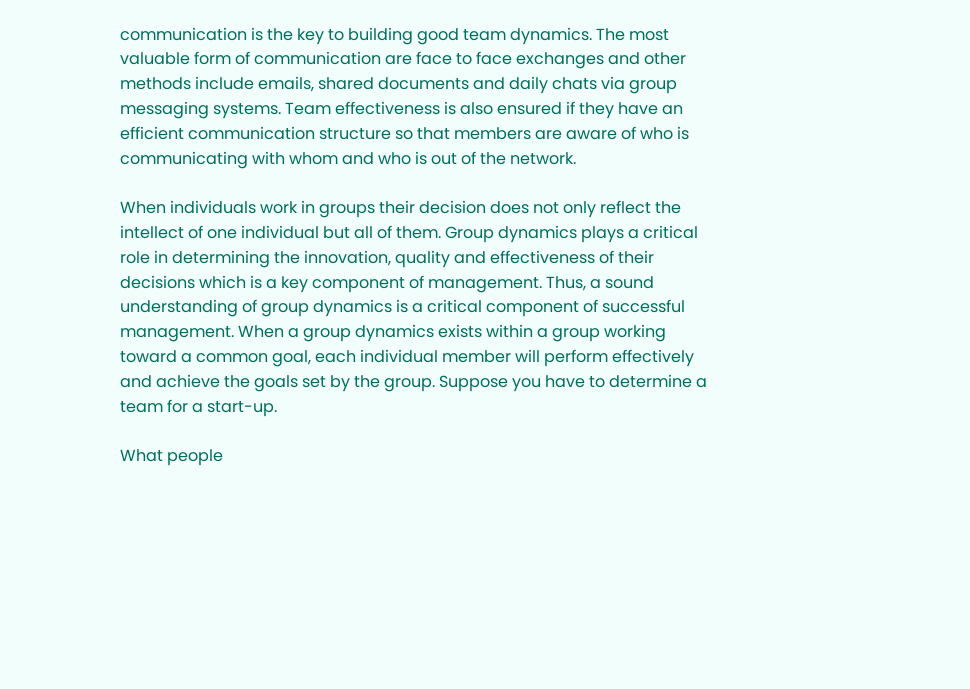communication is the key to building good team dynamics. The most valuable form of communication are face to face exchanges and other methods include emails, shared documents and daily chats via group messaging systems. Team effectiveness is also ensured if they have an efficient communication structure so that members are aware of who is communicating with whom and who is out of the network.

When individuals work in groups their decision does not only reflect the intellect of one individual but all of them. Group dynamics plays a critical role in determining the innovation, quality and effectiveness of their decisions which is a key component of management. Thus, a sound understanding of group dynamics is a critical component of successful management. When a group dynamics exists within a group working toward a common goal, each individual member will perform effectively and achieve the goals set by the group. Suppose you have to determine a team for a start-up.

What people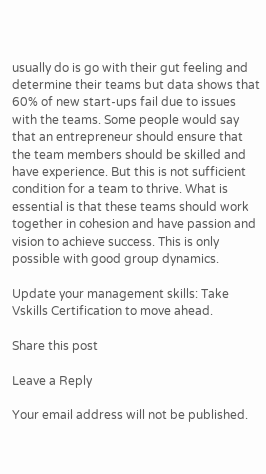usually do is go with their gut feeling and determine their teams but data shows that 60% of new start-ups fail due to issues with the teams. Some people would say that an entrepreneur should ensure that the team members should be skilled and have experience. But this is not sufficient condition for a team to thrive. What is essential is that these teams should work together in cohesion and have passion and vision to achieve success. This is only possible with good group dynamics.

Update your management skills: Take Vskills Certification to move ahead.

Share this post

Leave a Reply

Your email address will not be published.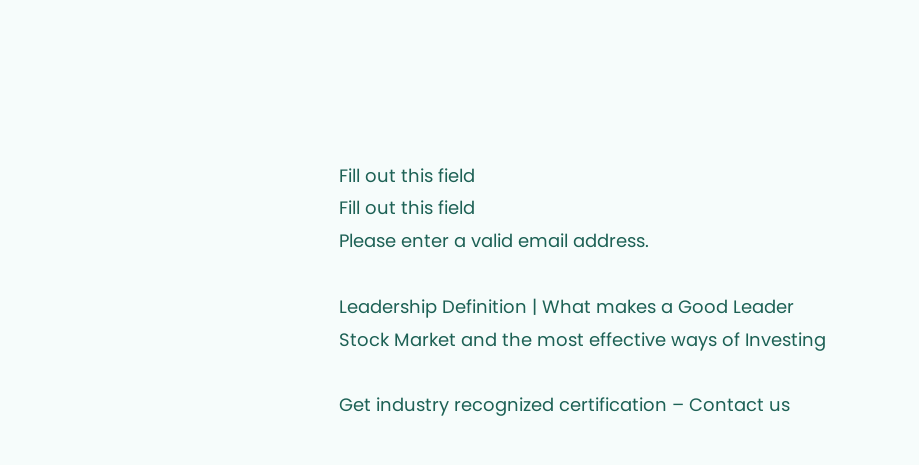Fill out this field
Fill out this field
Please enter a valid email address.

Leadership Definition | What makes a Good Leader
Stock Market and the most effective ways of Investing

Get industry recognized certification – Contact us